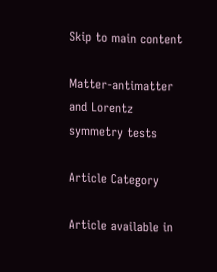Skip to main content

Matter-antimatter and Lorentz symmetry tests

Article Category

Article available in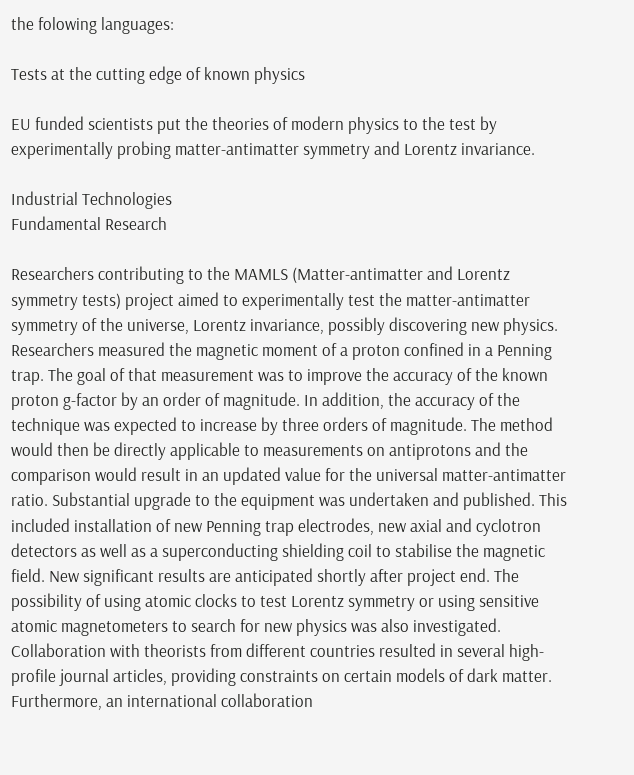the folowing languages:

Tests at the cutting edge of known physics

EU funded scientists put the theories of modern physics to the test by experimentally probing matter-antimatter symmetry and Lorentz invariance.

Industrial Technologies
Fundamental Research

Researchers contributing to the MAMLS (Matter-antimatter and Lorentz symmetry tests) project aimed to experimentally test the matter-antimatter symmetry of the universe, Lorentz invariance, possibly discovering new physics. Researchers measured the magnetic moment of a proton confined in a Penning trap. The goal of that measurement was to improve the accuracy of the known proton g-factor by an order of magnitude. In addition, the accuracy of the technique was expected to increase by three orders of magnitude. The method would then be directly applicable to measurements on antiprotons and the comparison would result in an updated value for the universal matter-antimatter ratio. Substantial upgrade to the equipment was undertaken and published. This included installation of new Penning trap electrodes, new axial and cyclotron detectors as well as a superconducting shielding coil to stabilise the magnetic field. New significant results are anticipated shortly after project end. The possibility of using atomic clocks to test Lorentz symmetry or using sensitive atomic magnetometers to search for new physics was also investigated. Collaboration with theorists from different countries resulted in several high-profile journal articles, providing constraints on certain models of dark matter. Furthermore, an international collaboration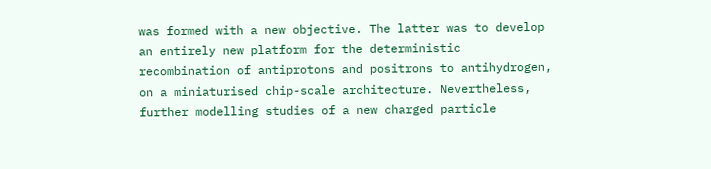was formed with a new objective. The latter was to develop an entirely new platform for the deterministic recombination of antiprotons and positrons to antihydrogen, on a miniaturised chip-scale architecture. Nevertheless, further modelling studies of a new charged particle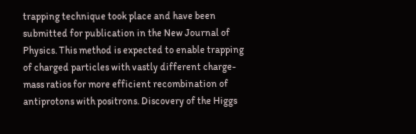trapping technique took place and have been submitted for publication in the New Journal of Physics. This method is expected to enable trapping of charged particles with vastly different charge-mass ratios for more efficient recombination of antiprotons with positrons. Discovery of the Higgs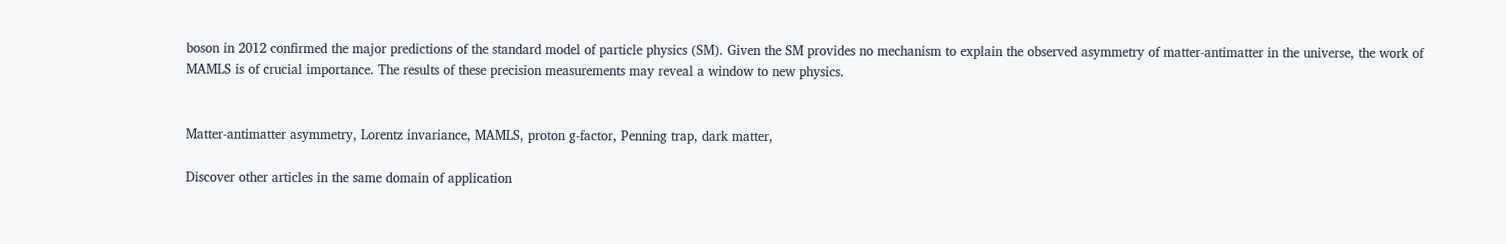boson in 2012 confirmed the major predictions of the standard model of particle physics (SM). Given the SM provides no mechanism to explain the observed asymmetry of matter-antimatter in the universe, the work of MAMLS is of crucial importance. The results of these precision measurements may reveal a window to new physics.


Matter-antimatter asymmetry, Lorentz invariance, MAMLS, proton g-factor, Penning trap, dark matter,

Discover other articles in the same domain of application